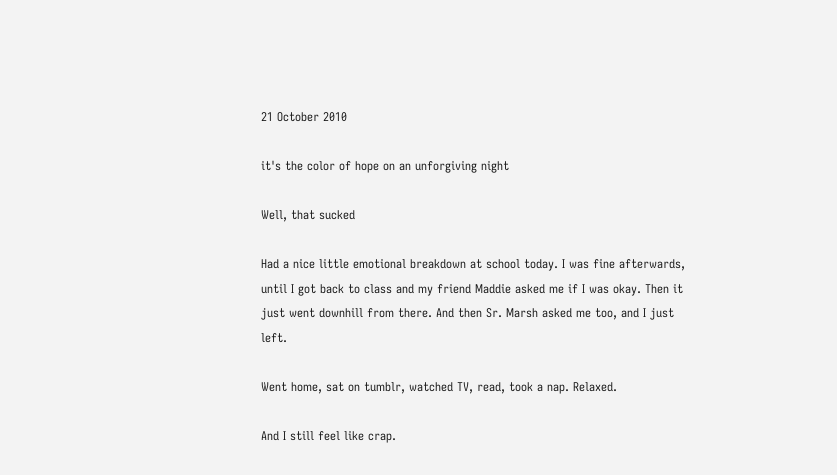21 October 2010

it's the color of hope on an unforgiving night

Well, that sucked

Had a nice little emotional breakdown at school today. I was fine afterwards, until I got back to class and my friend Maddie asked me if I was okay. Then it just went downhill from there. And then Sr. Marsh asked me too, and I just left.

Went home, sat on tumblr, watched TV, read, took a nap. Relaxed.

And I still feel like crap.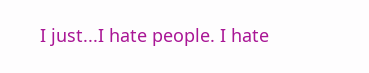I just...I hate people. I hate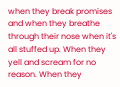when they break promises and when they breathe through their nose when it's all stuffed up. When they yell and scream for no reason. When they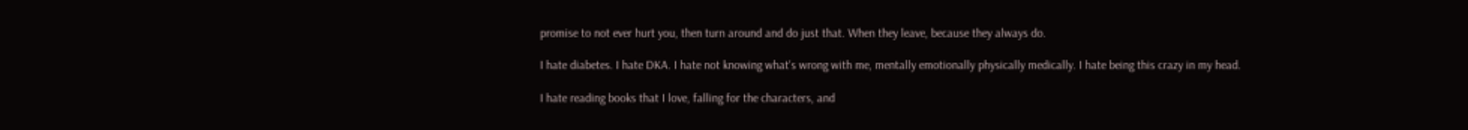promise to not ever hurt you, then turn around and do just that. When they leave, because they always do.

I hate diabetes. I hate DKA. I hate not knowing what's wrong with me, mentally emotionally physically medically. I hate being this crazy in my head.

I hate reading books that I love, falling for the characters, and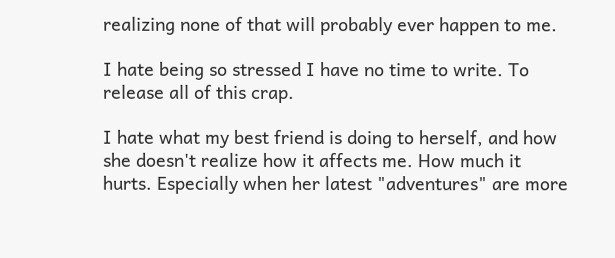realizing none of that will probably ever happen to me.

I hate being so stressed I have no time to write. To release all of this crap.

I hate what my best friend is doing to herself, and how she doesn't realize how it affects me. How much it hurts. Especially when her latest "adventures" are more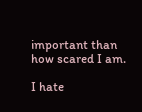important than how scared I am.

I hate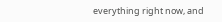everything right now, and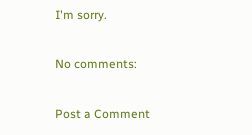I'm sorry.

No comments:

Post a Comment